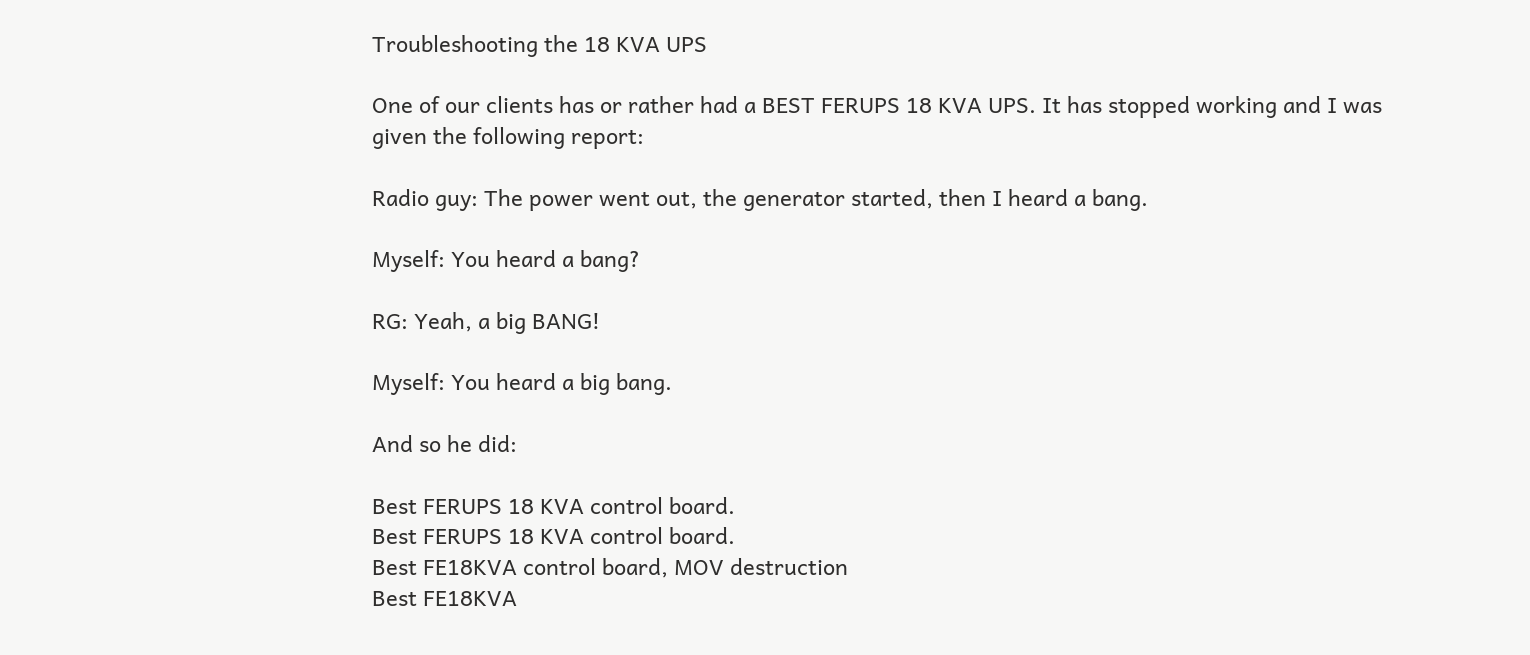Troubleshooting the 18 KVA UPS

One of our clients has or rather had a BEST FERUPS 18 KVA UPS. It has stopped working and I was given the following report:

Radio guy: The power went out, the generator started, then I heard a bang.

Myself: You heard a bang?

RG: Yeah, a big BANG!

Myself: You heard a big bang.

And so he did:

Best FERUPS 18 KVA control board.
Best FERUPS 18 KVA control board.
Best FE18KVA control board, MOV destruction
Best FE18KVA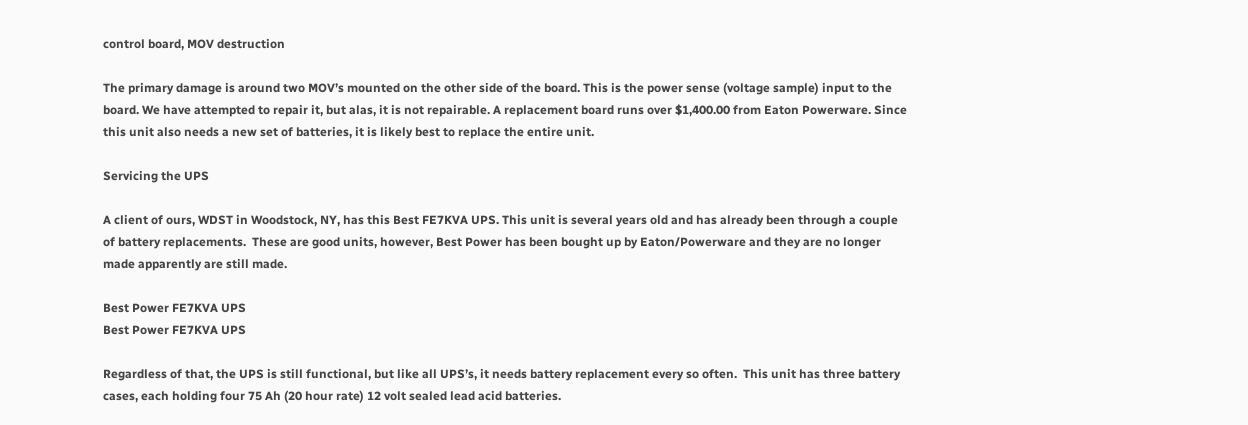control board, MOV destruction

The primary damage is around two MOV’s mounted on the other side of the board. This is the power sense (voltage sample) input to the board. We have attempted to repair it, but alas, it is not repairable. A replacement board runs over $1,400.00 from Eaton Powerware. Since this unit also needs a new set of batteries, it is likely best to replace the entire unit.

Servicing the UPS

A client of ours, WDST in Woodstock, NY, has this Best FE7KVA UPS. This unit is several years old and has already been through a couple of battery replacements.  These are good units, however, Best Power has been bought up by Eaton/Powerware and they are no longer made apparently are still made.

Best Power FE7KVA UPS
Best Power FE7KVA UPS

Regardless of that, the UPS is still functional, but like all UPS’s, it needs battery replacement every so often.  This unit has three battery cases, each holding four 75 Ah (20 hour rate) 12 volt sealed lead acid batteries.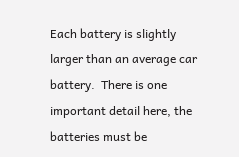Each battery is slightly larger than an average car battery.  There is one important detail here, the batteries must be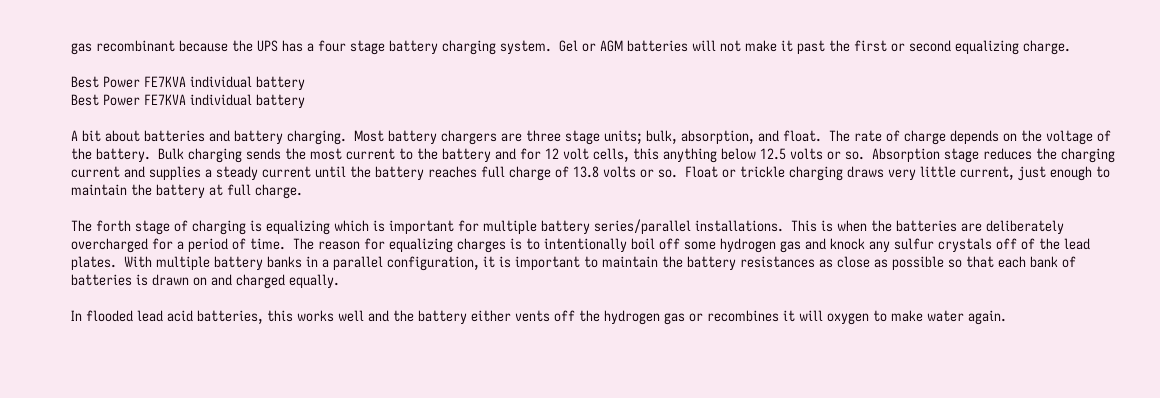gas recombinant because the UPS has a four stage battery charging system.  Gel or AGM batteries will not make it past the first or second equalizing charge.

Best Power FE7KVA individual battery
Best Power FE7KVA individual battery

A bit about batteries and battery charging.  Most battery chargers are three stage units; bulk, absorption, and float.  The rate of charge depends on the voltage of the battery.  Bulk charging sends the most current to the battery and for 12 volt cells, this anything below 12.5 volts or so.  Absorption stage reduces the charging current and supplies a steady current until the battery reaches full charge of 13.8 volts or so.  Float or trickle charging draws very little current, just enough to maintain the battery at full charge.

The forth stage of charging is equalizing which is important for multiple battery series/parallel installations.  This is when the batteries are deliberately overcharged for a period of time.  The reason for equalizing charges is to intentionally boil off some hydrogen gas and knock any sulfur crystals off of the lead plates.  With multiple battery banks in a parallel configuration, it is important to maintain the battery resistances as close as possible so that each bank of batteries is drawn on and charged equally.

In flooded lead acid batteries, this works well and the battery either vents off the hydrogen gas or recombines it will oxygen to make water again.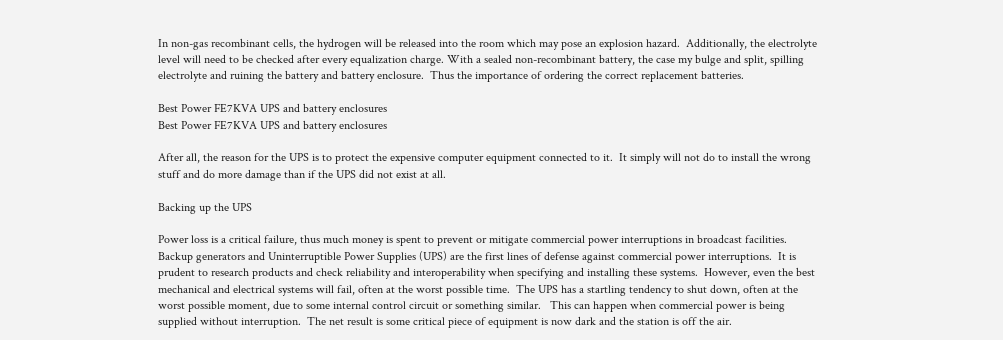In non-gas recombinant cells, the hydrogen will be released into the room which may pose an explosion hazard.  Additionally, the electrolyte level will need to be checked after every equalization charge. With a sealed non-recombinant battery, the case my bulge and split, spilling electrolyte and ruining the battery and battery enclosure.  Thus the importance of ordering the correct replacement batteries.

Best Power FE7KVA UPS and battery enclosures
Best Power FE7KVA UPS and battery enclosures

After all, the reason for the UPS is to protect the expensive computer equipment connected to it.  It simply will not do to install the wrong stuff and do more damage than if the UPS did not exist at all.

Backing up the UPS

Power loss is a critical failure, thus much money is spent to prevent or mitigate commercial power interruptions in broadcast facilities.  Backup generators and Uninterruptible Power Supplies (UPS) are the first lines of defense against commercial power interruptions.  It is prudent to research products and check reliability and interoperability when specifying and installing these systems.  However, even the best mechanical and electrical systems will fail, often at the worst possible time.  The UPS has a startling tendency to shut down, often at the worst possible moment, due to some internal control circuit or something similar.   This can happen when commercial power is being supplied without interruption.  The net result is some critical piece of equipment is now dark and the station is off the air.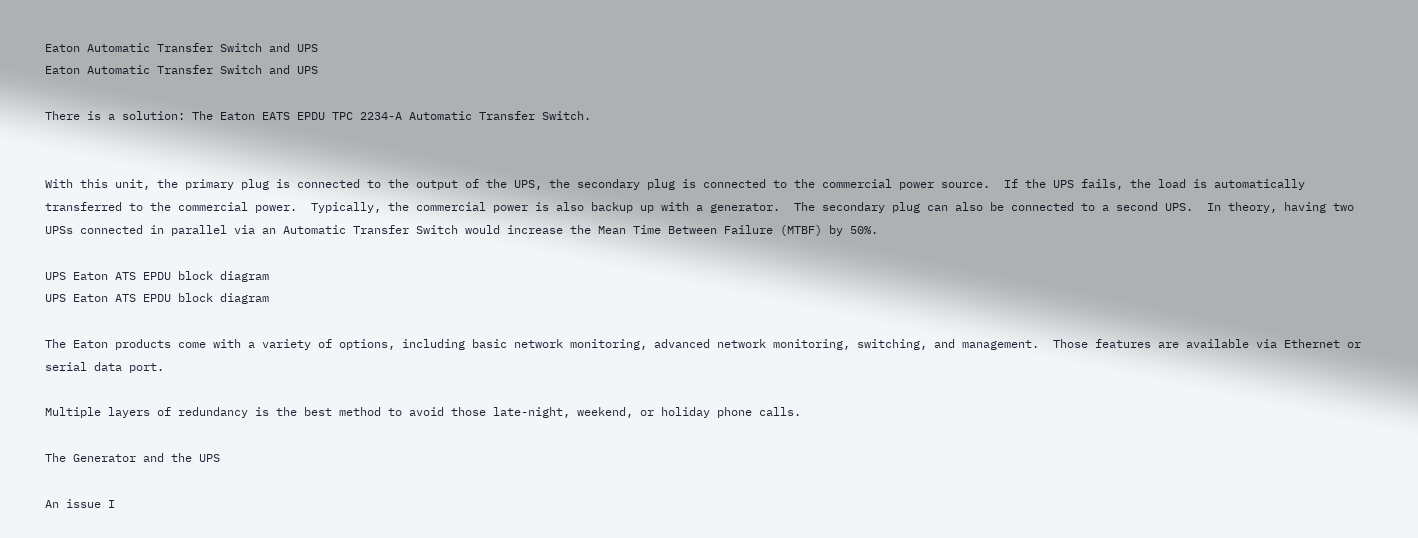Eaton Automatic Transfer Switch and UPS
Eaton Automatic Transfer Switch and UPS

There is a solution: The Eaton EATS EPDU TPC 2234-A Automatic Transfer Switch.


With this unit, the primary plug is connected to the output of the UPS, the secondary plug is connected to the commercial power source.  If the UPS fails, the load is automatically transferred to the commercial power.  Typically, the commercial power is also backup up with a generator.  The secondary plug can also be connected to a second UPS.  In theory, having two UPSs connected in parallel via an Automatic Transfer Switch would increase the Mean Time Between Failure (MTBF) by 50%.

UPS Eaton ATS EPDU block diagram
UPS Eaton ATS EPDU block diagram

The Eaton products come with a variety of options, including basic network monitoring, advanced network monitoring, switching, and management.  Those features are available via Ethernet or serial data port.

Multiple layers of redundancy is the best method to avoid those late-night, weekend, or holiday phone calls.

The Generator and the UPS

An issue I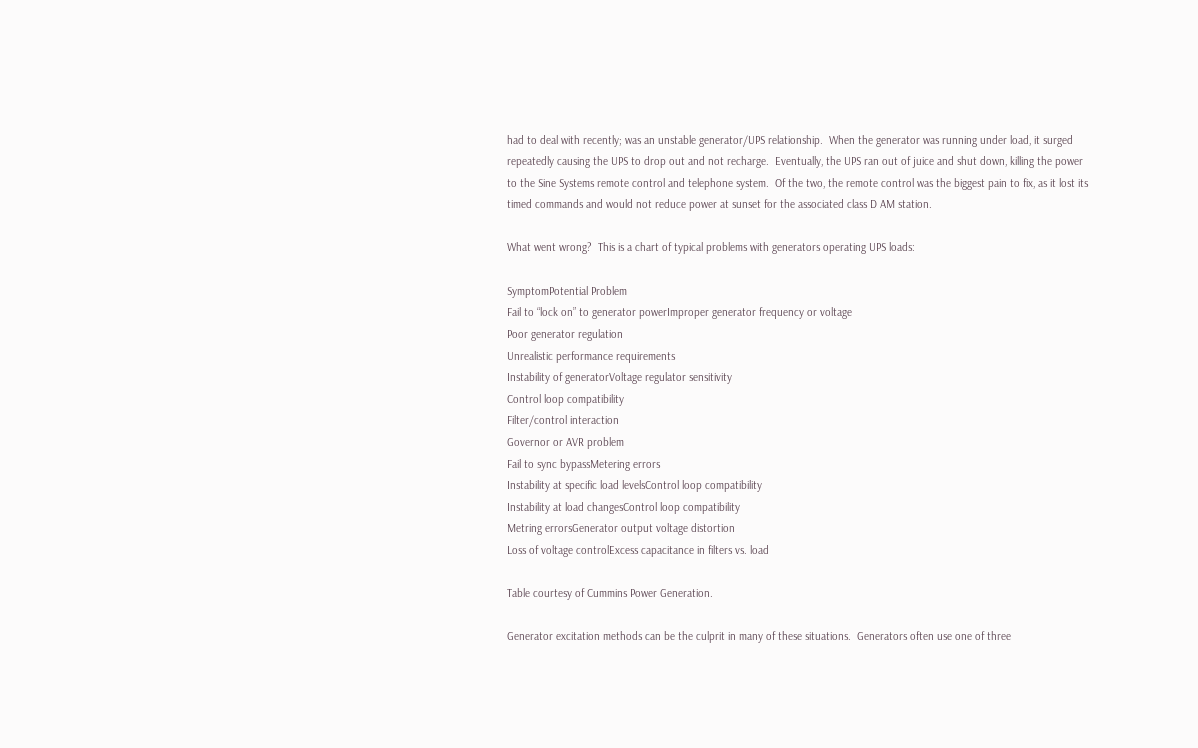had to deal with recently; was an unstable generator/UPS relationship.  When the generator was running under load, it surged repeatedly causing the UPS to drop out and not recharge.  Eventually, the UPS ran out of juice and shut down, killing the power to the Sine Systems remote control and telephone system.  Of the two, the remote control was the biggest pain to fix, as it lost its timed commands and would not reduce power at sunset for the associated class D AM station.

What went wrong?  This is a chart of typical problems with generators operating UPS loads:

SymptomPotential Problem
Fail to “lock on” to generator powerImproper generator frequency or voltage
Poor generator regulation
Unrealistic performance requirements
Instability of generatorVoltage regulator sensitivity
Control loop compatibility
Filter/control interaction
Governor or AVR problem
Fail to sync bypassMetering errors
Instability at specific load levelsControl loop compatibility
Instability at load changesControl loop compatibility
Metring errorsGenerator output voltage distortion
Loss of voltage controlExcess capacitance in filters vs. load

Table courtesy of Cummins Power Generation.

Generator excitation methods can be the culprit in many of these situations.  Generators often use one of three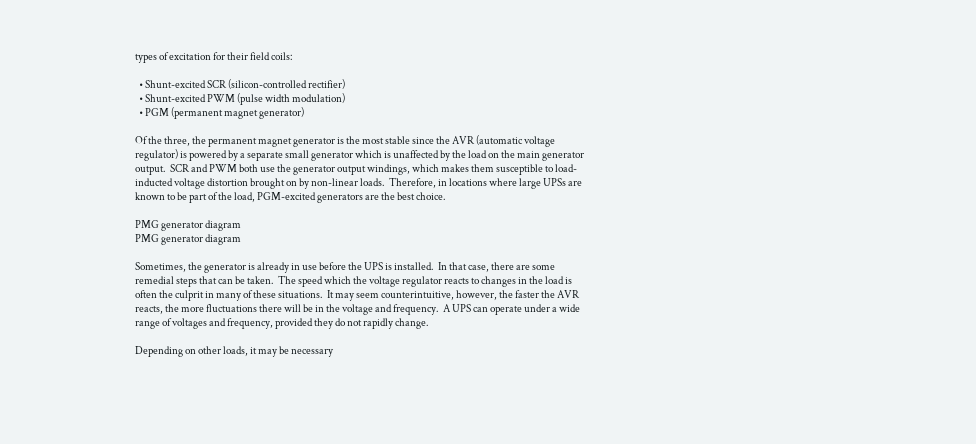types of excitation for their field coils:

  • Shunt-excited SCR (silicon-controlled rectifier)
  • Shunt-excited PWM (pulse width modulation)
  • PGM (permanent magnet generator)

Of the three, the permanent magnet generator is the most stable since the AVR (automatic voltage regulator) is powered by a separate small generator which is unaffected by the load on the main generator output.  SCR and PWM both use the generator output windings, which makes them susceptible to load-inducted voltage distortion brought on by non-linear loads.  Therefore, in locations where large UPSs are known to be part of the load, PGM-excited generators are the best choice.

PMG generator diagram
PMG generator diagram

Sometimes, the generator is already in use before the UPS is installed.  In that case, there are some remedial steps that can be taken.  The speed which the voltage regulator reacts to changes in the load is often the culprit in many of these situations.  It may seem counterintuitive, however, the faster the AVR reacts, the more fluctuations there will be in the voltage and frequency.  A UPS can operate under a wide range of voltages and frequency, provided they do not rapidly change.

Depending on other loads, it may be necessary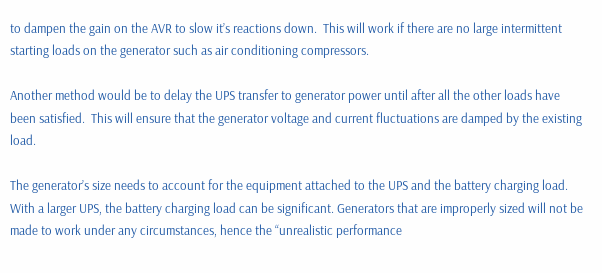to dampen the gain on the AVR to slow it’s reactions down.  This will work if there are no large intermittent starting loads on the generator such as air conditioning compressors.

Another method would be to delay the UPS transfer to generator power until after all the other loads have been satisfied.  This will ensure that the generator voltage and current fluctuations are damped by the existing load.

The generator’s size needs to account for the equipment attached to the UPS and the battery charging load. With a larger UPS, the battery charging load can be significant. Generators that are improperly sized will not be made to work under any circumstances, hence the “unrealistic performance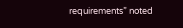requirements” noted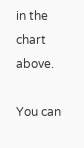in the chart above.

You can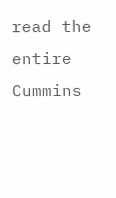read the entire Cummins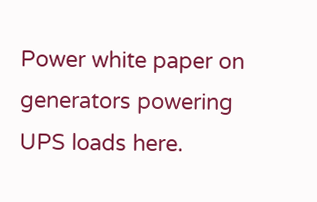Power white paper on generators powering UPS loads here.